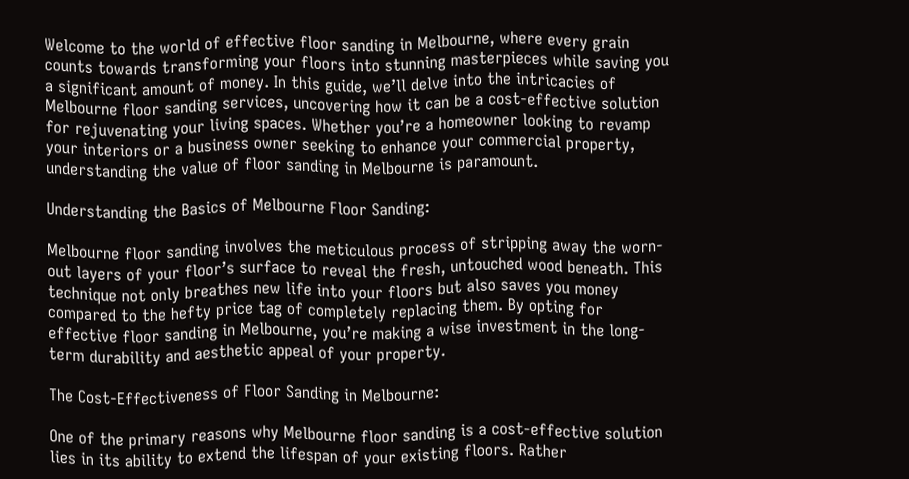Welcome to the world of effective floor sanding in Melbourne, where every grain counts towards transforming your floors into stunning masterpieces while saving you a significant amount of money. In this guide, we’ll delve into the intricacies of Melbourne floor sanding services, uncovering how it can be a cost-effective solution for rejuvenating your living spaces. Whether you’re a homeowner looking to revamp your interiors or a business owner seeking to enhance your commercial property, understanding the value of floor sanding in Melbourne is paramount.

Understanding the Basics of Melbourne Floor Sanding:

Melbourne floor sanding involves the meticulous process of stripping away the worn-out layers of your floor’s surface to reveal the fresh, untouched wood beneath. This technique not only breathes new life into your floors but also saves you money compared to the hefty price tag of completely replacing them. By opting for effective floor sanding in Melbourne, you’re making a wise investment in the long-term durability and aesthetic appeal of your property.

The Cost-Effectiveness of Floor Sanding in Melbourne:

One of the primary reasons why Melbourne floor sanding is a cost-effective solution lies in its ability to extend the lifespan of your existing floors. Rather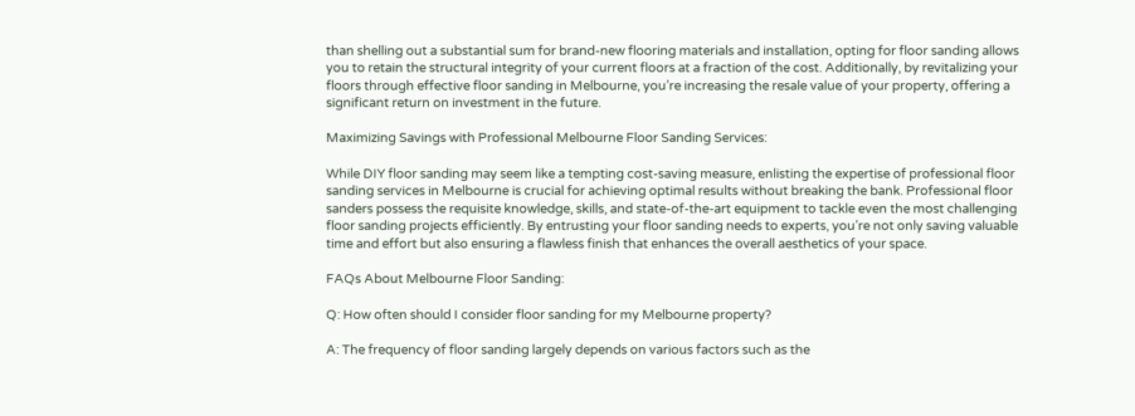than shelling out a substantial sum for brand-new flooring materials and installation, opting for floor sanding allows you to retain the structural integrity of your current floors at a fraction of the cost. Additionally, by revitalizing your floors through effective floor sanding in Melbourne, you’re increasing the resale value of your property, offering a significant return on investment in the future.

Maximizing Savings with Professional Melbourne Floor Sanding Services:

While DIY floor sanding may seem like a tempting cost-saving measure, enlisting the expertise of professional floor sanding services in Melbourne is crucial for achieving optimal results without breaking the bank. Professional floor sanders possess the requisite knowledge, skills, and state-of-the-art equipment to tackle even the most challenging floor sanding projects efficiently. By entrusting your floor sanding needs to experts, you’re not only saving valuable time and effort but also ensuring a flawless finish that enhances the overall aesthetics of your space.

FAQs About Melbourne Floor Sanding:

Q: How often should I consider floor sanding for my Melbourne property?

A: The frequency of floor sanding largely depends on various factors such as the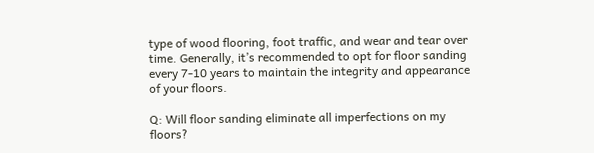type of wood flooring, foot traffic, and wear and tear over time. Generally, it’s recommended to opt for floor sanding every 7-10 years to maintain the integrity and appearance of your floors.

Q: Will floor sanding eliminate all imperfections on my floors?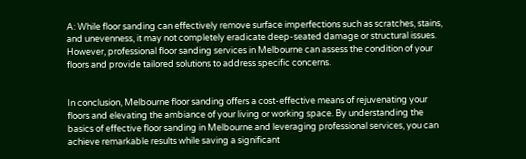A: While floor sanding can effectively remove surface imperfections such as scratches, stains, and unevenness, it may not completely eradicate deep-seated damage or structural issues. However, professional floor sanding services in Melbourne can assess the condition of your floors and provide tailored solutions to address specific concerns.


In conclusion, Melbourne floor sanding offers a cost-effective means of rejuvenating your floors and elevating the ambiance of your living or working space. By understanding the basics of effective floor sanding in Melbourne and leveraging professional services, you can achieve remarkable results while saving a significant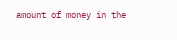amount of money in the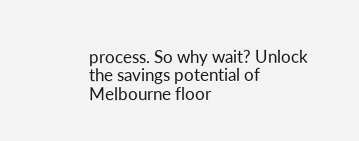process. So why wait? Unlock the savings potential of Melbourne floor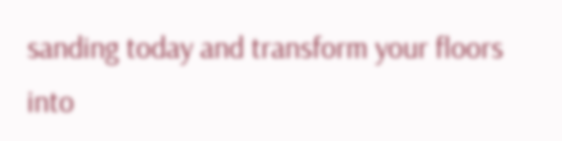sanding today and transform your floors into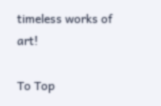timeless works of art!

To Top